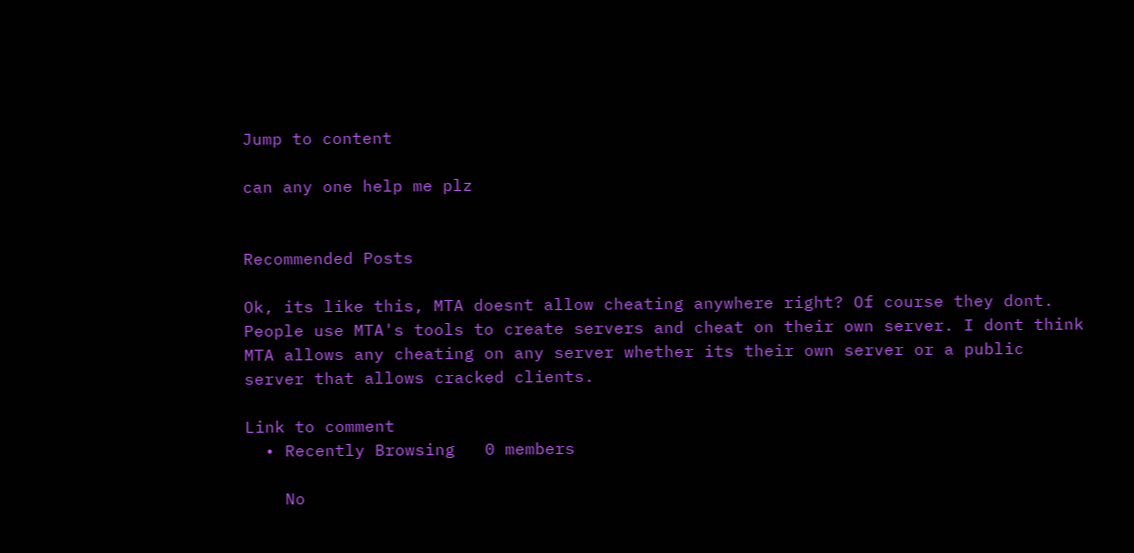Jump to content

can any one help me plz


Recommended Posts

Ok, its like this, MTA doesnt allow cheating anywhere right? Of course they dont. People use MTA's tools to create servers and cheat on their own server. I dont think MTA allows any cheating on any server whether its their own server or a public server that allows cracked clients.

Link to comment
  • Recently Browsing   0 members

    No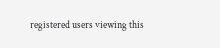registered users viewing this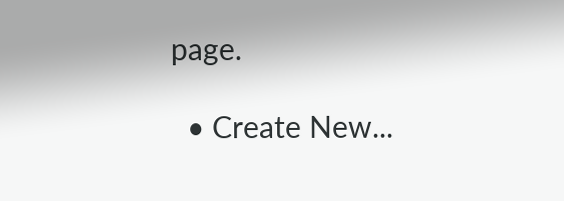page.

  • Create New...